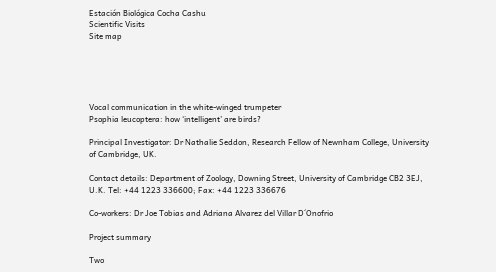Estación Biológica Cocha Cashu
Scientific Visits
Site map





Vocal communication in the white-winged trumpeter
Psophia leucoptera: how ‘intelligent’ are birds?

Principal Investigator: Dr Nathalie Seddon, Research Fellow of Newnham College, University of Cambridge, UK.

Contact details: Department of Zoology, Downing Street, University of Cambridge CB2 3EJ, U.K. Tel: +44 1223 336600; Fax: +44 1223 336676

Co-workers: Dr Joe Tobias and Adriana Alvarez del Villar D´Onofrio

Project summary

Two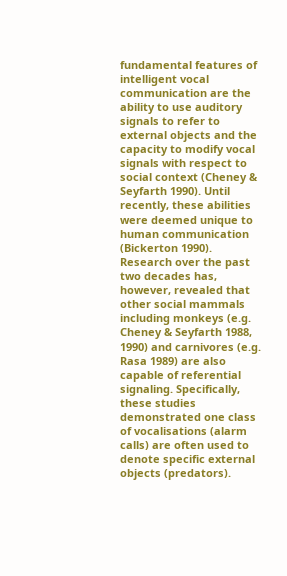fundamental features of intelligent vocal communication are the ability to use auditory signals to refer to external objects and the capacity to modify vocal signals with respect to social context (Cheney & Seyfarth 1990). Until recently, these abilities were deemed unique to human communication (Bickerton 1990). Research over the past two decades has, however, revealed that other social mammals including monkeys (e.g. Cheney & Seyfarth 1988, 1990) and carnivores (e.g. Rasa 1989) are also capable of referential signaling. Specifically, these studies demonstrated one class of vocalisations (alarm calls) are often used to denote specific external objects (predators).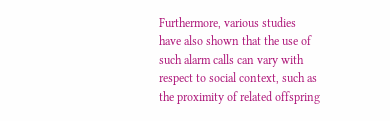Furthermore, various studies have also shown that the use of such alarm calls can vary with respect to social context, such as the proximity of related offspring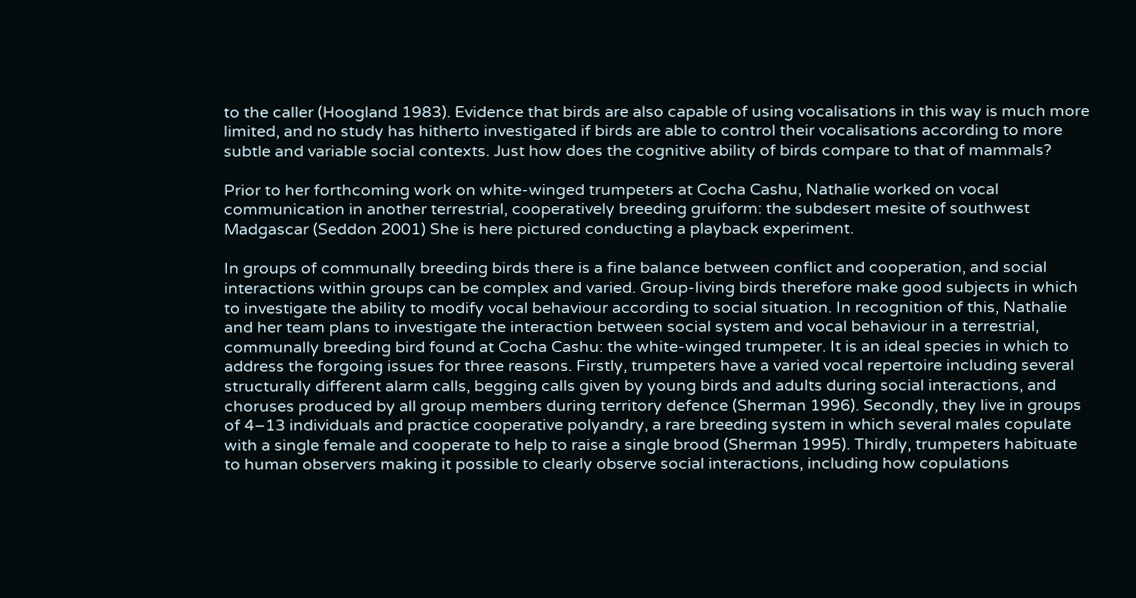to the caller (Hoogland 1983). Evidence that birds are also capable of using vocalisations in this way is much more limited, and no study has hitherto investigated if birds are able to control their vocalisations according to more subtle and variable social contexts. Just how does the cognitive ability of birds compare to that of mammals?

Prior to her forthcoming work on white-winged trumpeters at Cocha Cashu, Nathalie worked on vocal communication in another terrestrial, cooperatively breeding gruiform: the subdesert mesite of southwest Madgascar (Seddon 2001) She is here pictured conducting a playback experiment.

In groups of communally breeding birds there is a fine balance between conflict and cooperation, and social interactions within groups can be complex and varied. Group-living birds therefore make good subjects in which to investigate the ability to modify vocal behaviour according to social situation. In recognition of this, Nathalie and her team plans to investigate the interaction between social system and vocal behaviour in a terrestrial, communally breeding bird found at Cocha Cashu: the white-winged trumpeter. It is an ideal species in which to address the forgoing issues for three reasons. Firstly, trumpeters have a varied vocal repertoire including several structurally different alarm calls, begging calls given by young birds and adults during social interactions, and choruses produced by all group members during territory defence (Sherman 1996). Secondly, they live in groups of 4–13 individuals and practice cooperative polyandry, a rare breeding system in which several males copulate with a single female and cooperate to help to raise a single brood (Sherman 1995). Thirdly, trumpeters habituate to human observers making it possible to clearly observe social interactions, including how copulations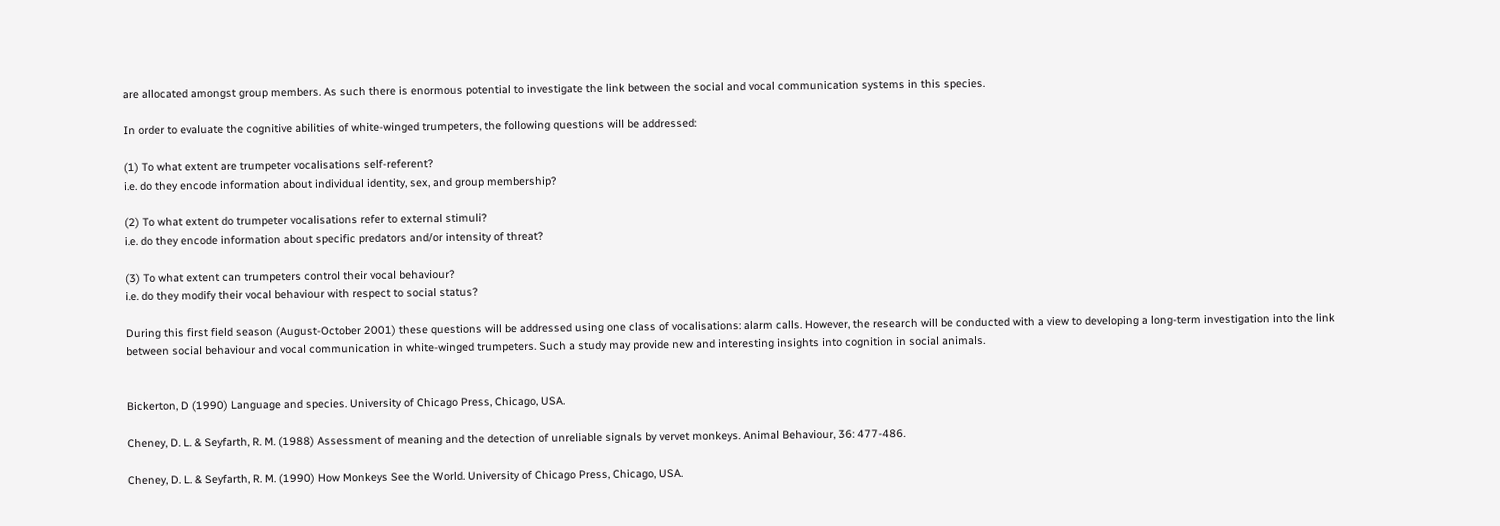are allocated amongst group members. As such there is enormous potential to investigate the link between the social and vocal communication systems in this species.

In order to evaluate the cognitive abilities of white-winged trumpeters, the following questions will be addressed:

(1) To what extent are trumpeter vocalisations self-referent?
i.e. do they encode information about individual identity, sex, and group membership?

(2) To what extent do trumpeter vocalisations refer to external stimuli?
i.e. do they encode information about specific predators and/or intensity of threat?

(3) To what extent can trumpeters control their vocal behaviour?
i.e. do they modify their vocal behaviour with respect to social status?

During this first field season (August-October 2001) these questions will be addressed using one class of vocalisations: alarm calls. However, the research will be conducted with a view to developing a long-term investigation into the link between social behaviour and vocal communication in white-winged trumpeters. Such a study may provide new and interesting insights into cognition in social animals.


Bickerton, D (1990) Language and species. University of Chicago Press, Chicago, USA.

Cheney, D. L. & Seyfarth, R. M. (1988) Assessment of meaning and the detection of unreliable signals by vervet monkeys. Animal Behaviour, 36: 477-486.

Cheney, D. L. & Seyfarth, R. M. (1990) How Monkeys See the World. University of Chicago Press, Chicago, USA.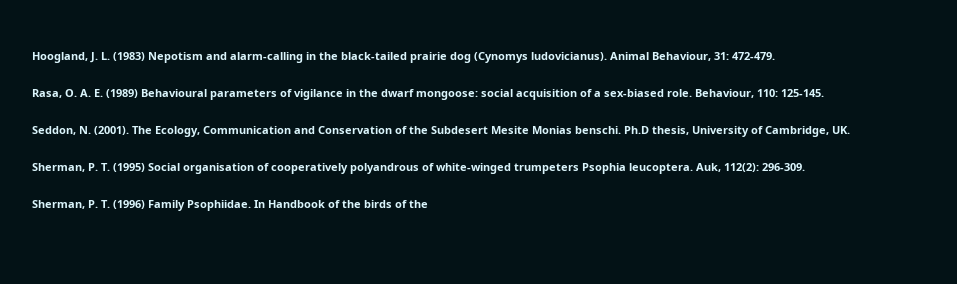Hoogland, J. L. (1983) Nepotism and alarm-calling in the black-tailed prairie dog (Cynomys ludovicianus). Animal Behaviour, 31: 472-479.

Rasa, O. A. E. (1989) Behavioural parameters of vigilance in the dwarf mongoose: social acquisition of a sex-biased role. Behaviour, 110: 125-145.

Seddon, N. (2001). The Ecology, Communication and Conservation of the Subdesert Mesite Monias benschi. Ph.D thesis, University of Cambridge, UK.

Sherman, P. T. (1995) Social organisation of cooperatively polyandrous of white-winged trumpeters Psophia leucoptera. Auk, 112(2): 296-309.

Sherman, P. T. (1996) Family Psophiidae. In Handbook of the birds of the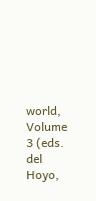world, Volume 3 (eds. del Hoyo,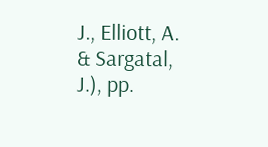J., Elliott, A. & Sargatal, J.), pp.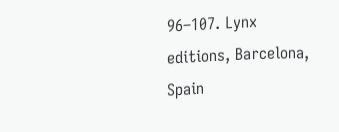96–107. Lynx editions, Barcelona, Spain